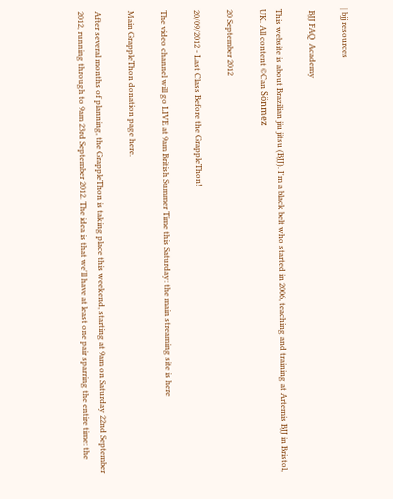| bjj resources

 BJJ FAQ  Academy

This website is about Brazilian jiu jitsu (BJJ). I'm a black belt who started in 2006, teaching and training at Artemis BJJ in Bristol, UK. All content ©Can Sönmez

20 September 2012

20/09/2012 - Last Class Before the GrappleThon!

The video channel will go LIVE at 9am British Summer Time this Saturday: the main streaming site is here

Main GrappleThon donation page here.

After several months of planning, the GrappleThon is taking place this weekend, starting at 9am on Saturday 22nd September 2012, running through to 9am 23rd September 2012. The idea is that we'll have at least one pair sparring the entire time: the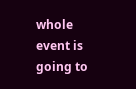whole event is going to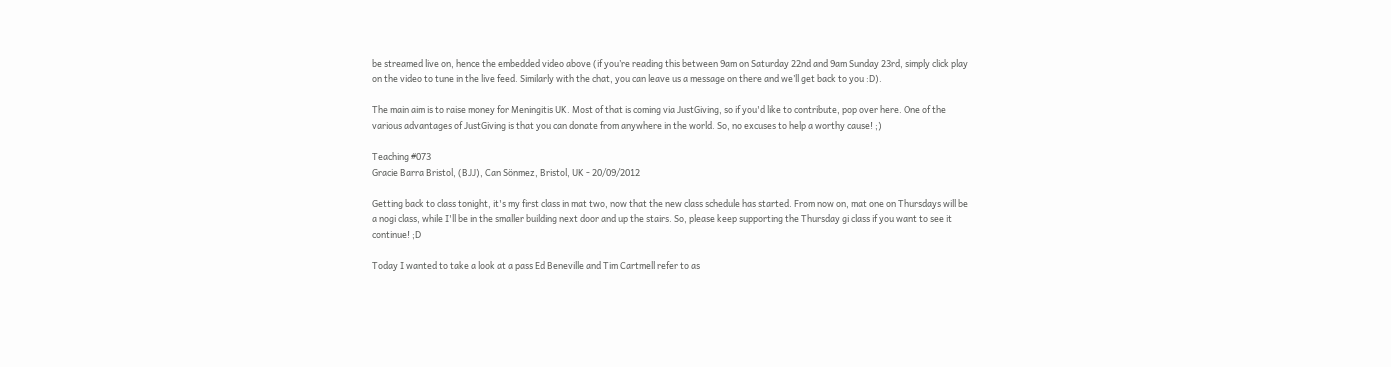be streamed live on, hence the embedded video above (if you’re reading this between 9am on Saturday 22nd and 9am Sunday 23rd, simply click play on the video to tune in the live feed. Similarly with the chat, you can leave us a message on there and we’ll get back to you :D).

The main aim is to raise money for Meningitis UK. Most of that is coming via JustGiving, so if you'd like to contribute, pop over here. One of the various advantages of JustGiving is that you can donate from anywhere in the world. So, no excuses to help a worthy cause! ;)

Teaching #073
Gracie Barra Bristol, (BJJ), Can Sönmez, Bristol, UK - 20/09/2012

Getting back to class tonight, it's my first class in mat two, now that the new class schedule has started. From now on, mat one on Thursdays will be a nogi class, while I'll be in the smaller building next door and up the stairs. So, please keep supporting the Thursday gi class if you want to see it continue! ;D

Today I wanted to take a look at a pass Ed Beneville and Tim Cartmell refer to as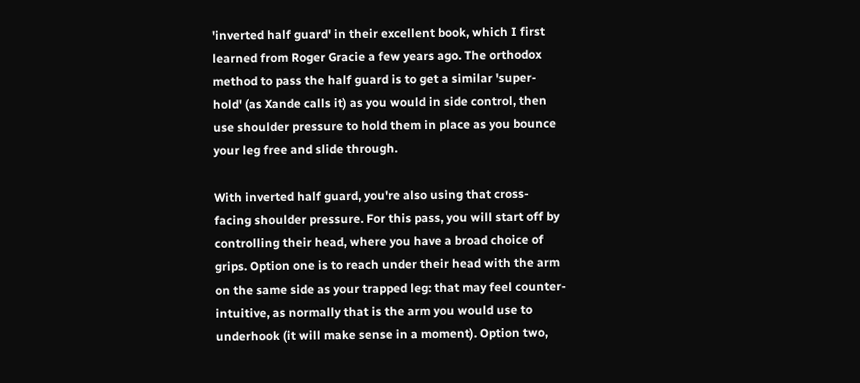'inverted half guard' in their excellent book, which I first learned from Roger Gracie a few years ago. The orthodox method to pass the half guard is to get a similar 'super-hold' (as Xande calls it) as you would in side control, then use shoulder pressure to hold them in place as you bounce your leg free and slide through.

With inverted half guard, you're also using that cross-facing shoulder pressure. For this pass, you will start off by controlling their head, where you have a broad choice of grips. Option one is to reach under their head with the arm on the same side as your trapped leg: that may feel counter-intuitive, as normally that is the arm you would use to underhook (it will make sense in a moment). Option two,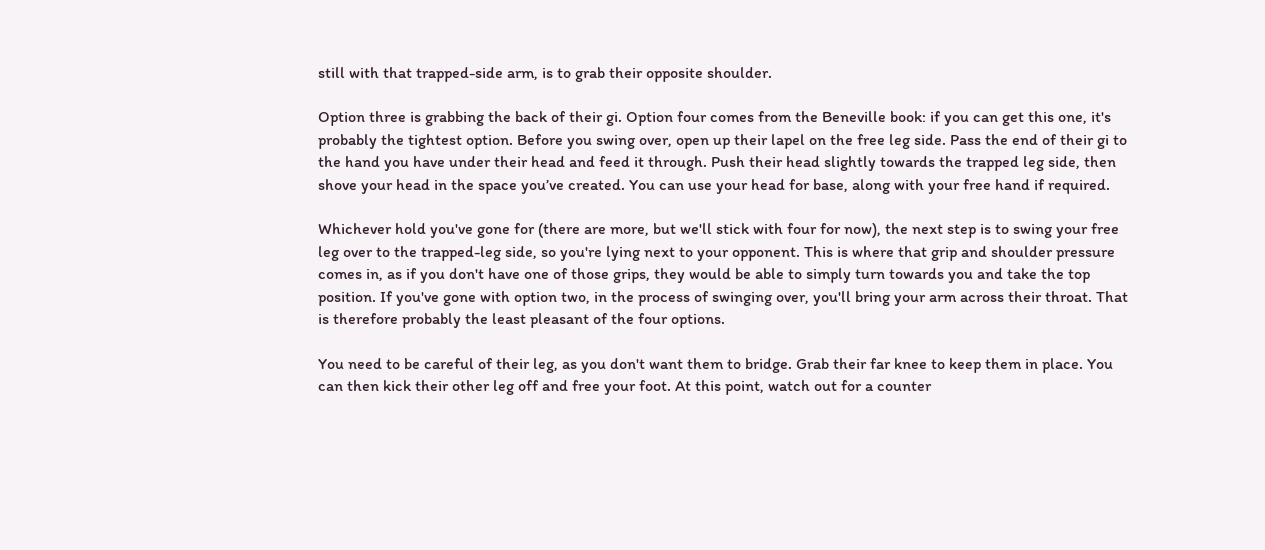still with that trapped-side arm, is to grab their opposite shoulder.

Option three is grabbing the back of their gi. Option four comes from the Beneville book: if you can get this one, it's probably the tightest option. Before you swing over, open up their lapel on the free leg side. Pass the end of their gi to the hand you have under their head and feed it through. Push their head slightly towards the trapped leg side, then shove your head in the space you’ve created. You can use your head for base, along with your free hand if required.

Whichever hold you've gone for (there are more, but we'll stick with four for now), the next step is to swing your free leg over to the trapped-leg side, so you're lying next to your opponent. This is where that grip and shoulder pressure comes in, as if you don't have one of those grips, they would be able to simply turn towards you and take the top position. If you've gone with option two, in the process of swinging over, you'll bring your arm across their throat. That is therefore probably the least pleasant of the four options.

You need to be careful of their leg, as you don't want them to bridge. Grab their far knee to keep them in place. You can then kick their other leg off and free your foot. At this point, watch out for a counter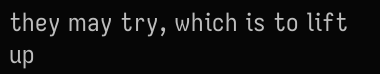they may try, which is to lift up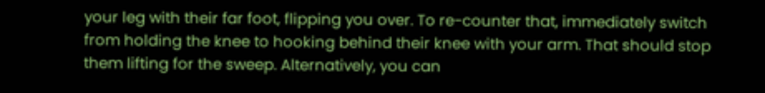your leg with their far foot, flipping you over. To re-counter that, immediately switch from holding the knee to hooking behind their knee with your arm. That should stop them lifting for the sweep. Alternatively, you can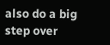also do a big step over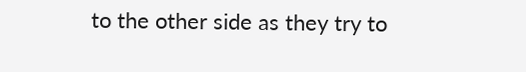to the other side as they try to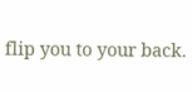flip you to your back.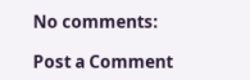No comments:

Post a Comment